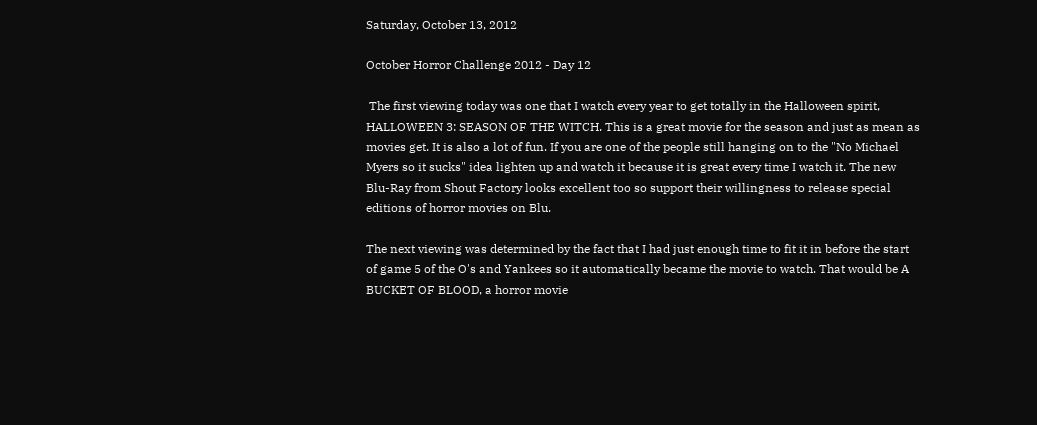Saturday, October 13, 2012

October Horror Challenge 2012 - Day 12

 The first viewing today was one that I watch every year to get totally in the Halloween spirit, HALLOWEEN 3: SEASON OF THE WITCH. This is a great movie for the season and just as mean as movies get. It is also a lot of fun. If you are one of the people still hanging on to the "No Michael Myers so it sucks" idea lighten up and watch it because it is great every time I watch it. The new Blu-Ray from Shout Factory looks excellent too so support their willingness to release special editions of horror movies on Blu.

The next viewing was determined by the fact that I had just enough time to fit it in before the start of game 5 of the O's and Yankees so it automatically became the movie to watch. That would be A BUCKET OF BLOOD, a horror movie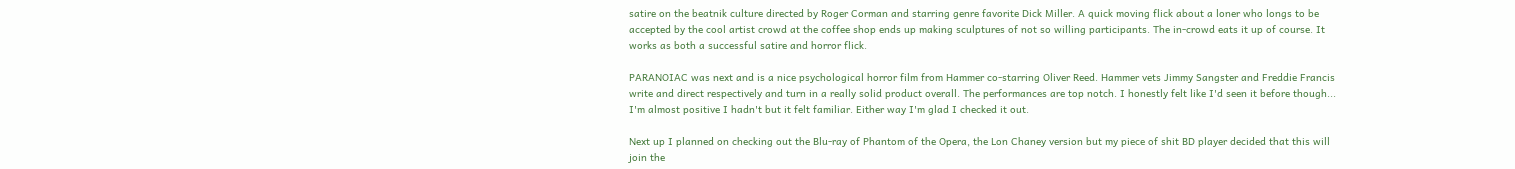satire on the beatnik culture directed by Roger Corman and starring genre favorite Dick Miller. A quick moving flick about a loner who longs to be accepted by the cool artist crowd at the coffee shop ends up making sculptures of not so willing participants. The in-crowd eats it up of course. It works as both a successful satire and horror flick.

PARANOIAC was next and is a nice psychological horror film from Hammer co-starring Oliver Reed. Hammer vets Jimmy Sangster and Freddie Francis write and direct respectively and turn in a really solid product overall. The performances are top notch. I honestly felt like I'd seen it before though... I'm almost positive I hadn't but it felt familiar. Either way I'm glad I checked it out.

Next up I planned on checking out the Blu-ray of Phantom of the Opera, the Lon Chaney version but my piece of shit BD player decided that this will join the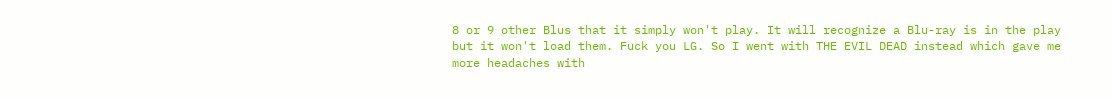8 or 9 other Blus that it simply won't play. It will recognize a Blu-ray is in the play but it won't load them. Fuck you LG. So I went with THE EVIL DEAD instead which gave me more headaches with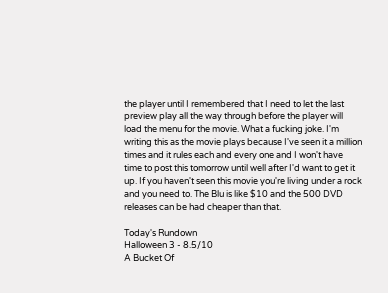the player until I remembered that I need to let the last preview play all the way through before the player will load the menu for the movie. What a fucking joke. I'm writing this as the movie plays because I've seen it a million times and it rules each and every one and I won't have time to post this tomorrow until well after I'd want to get it up. If you haven't seen this movie you're living under a rock and you need to. The Blu is like $10 and the 500 DVD releases can be had cheaper than that.

Today's Rundown
Halloween 3 - 8.5/10
A Bucket Of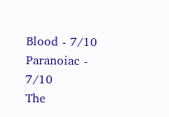Blood - 7/10
Paranoiac - 7/10
The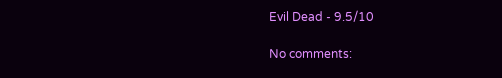Evil Dead - 9.5/10

No comments: